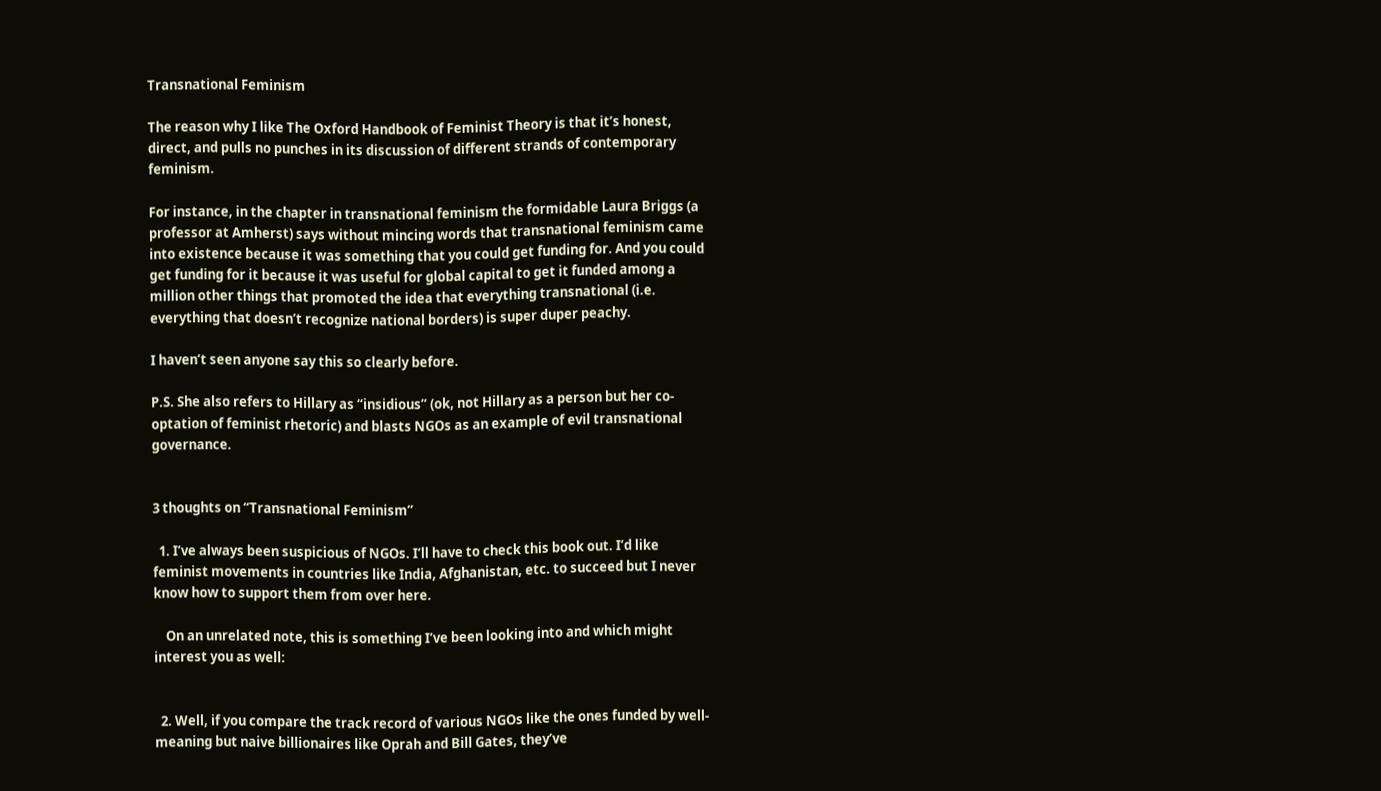Transnational Feminism

The reason why I like The Oxford Handbook of Feminist Theory is that it’s honest, direct, and pulls no punches in its discussion of different strands of contemporary feminism.

For instance, in the chapter in transnational feminism the formidable Laura Briggs (a professor at Amherst) says without mincing words that transnational feminism came into existence because it was something that you could get funding for. And you could get funding for it because it was useful for global capital to get it funded among a million other things that promoted the idea that everything transnational (i.e. everything that doesn’t recognize national borders) is super duper peachy.

I haven’t seen anyone say this so clearly before.

P.S. She also refers to Hillary as “insidious” (ok, not Hillary as a person but her co-optation of feminist rhetoric) and blasts NGOs as an example of evil transnational governance.


3 thoughts on “Transnational Feminism”

  1. I’ve always been suspicious of NGOs. I’ll have to check this book out. I’d like feminist movements in countries like India, Afghanistan, etc. to succeed but I never know how to support them from over here.

    On an unrelated note, this is something I’ve been looking into and which might interest you as well:


  2. Well, if you compare the track record of various NGOs like the ones funded by well-meaning but naive billionaires like Oprah and Bill Gates, they’ve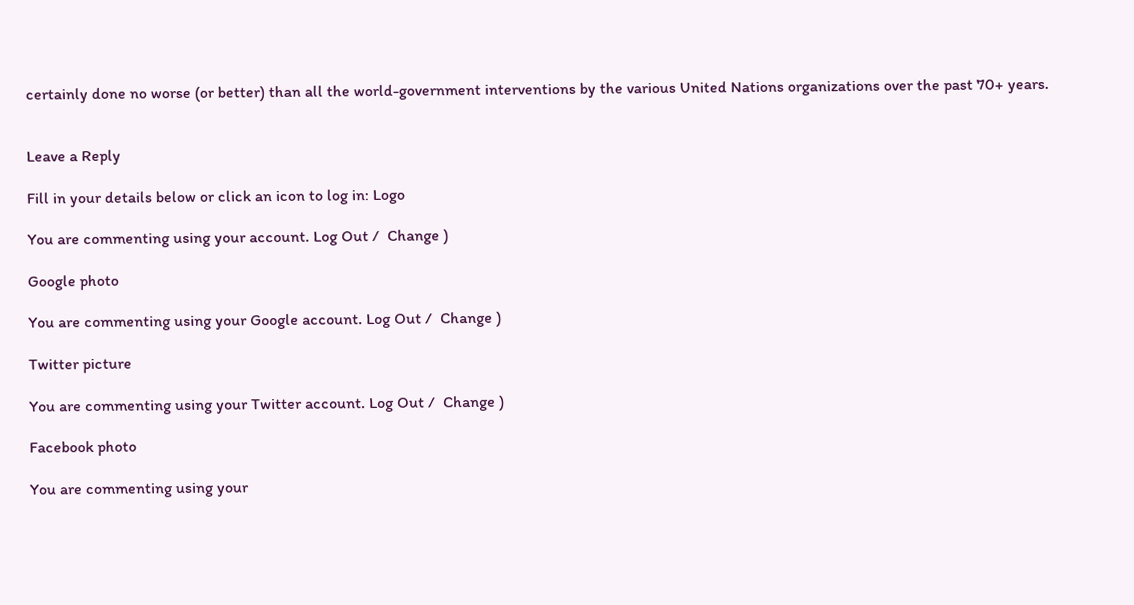certainly done no worse (or better) than all the world-government interventions by the various United Nations organizations over the past 70+ years.


Leave a Reply

Fill in your details below or click an icon to log in: Logo

You are commenting using your account. Log Out /  Change )

Google photo

You are commenting using your Google account. Log Out /  Change )

Twitter picture

You are commenting using your Twitter account. Log Out /  Change )

Facebook photo

You are commenting using your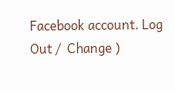Facebook account. Log Out /  Change )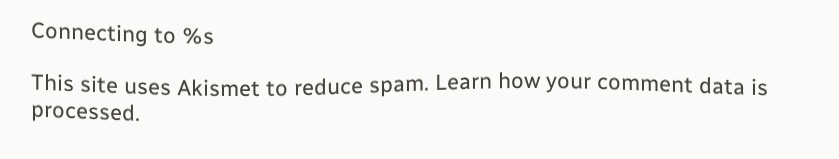Connecting to %s

This site uses Akismet to reduce spam. Learn how your comment data is processed.